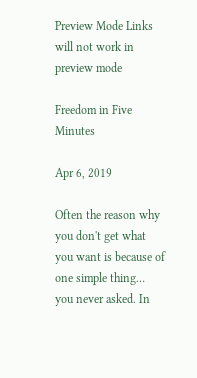Preview Mode Links will not work in preview mode

Freedom in Five Minutes

Apr 6, 2019

Often the reason why you don't get what you want is because of one simple thing… you never asked. In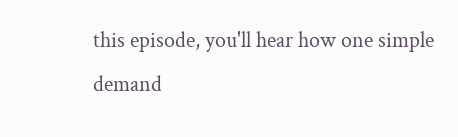this episode, you'll hear how one simple demand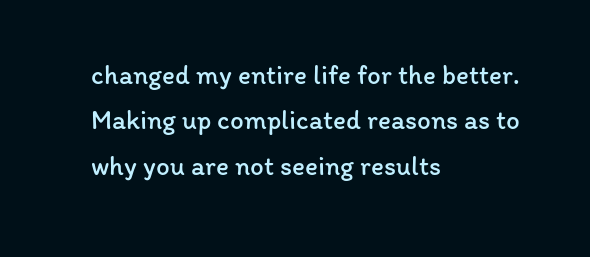changed my entire life for the better. Making up complicated reasons as to why you are not seeing results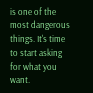is one of the most dangerous things. It's time to start asking for what you want.